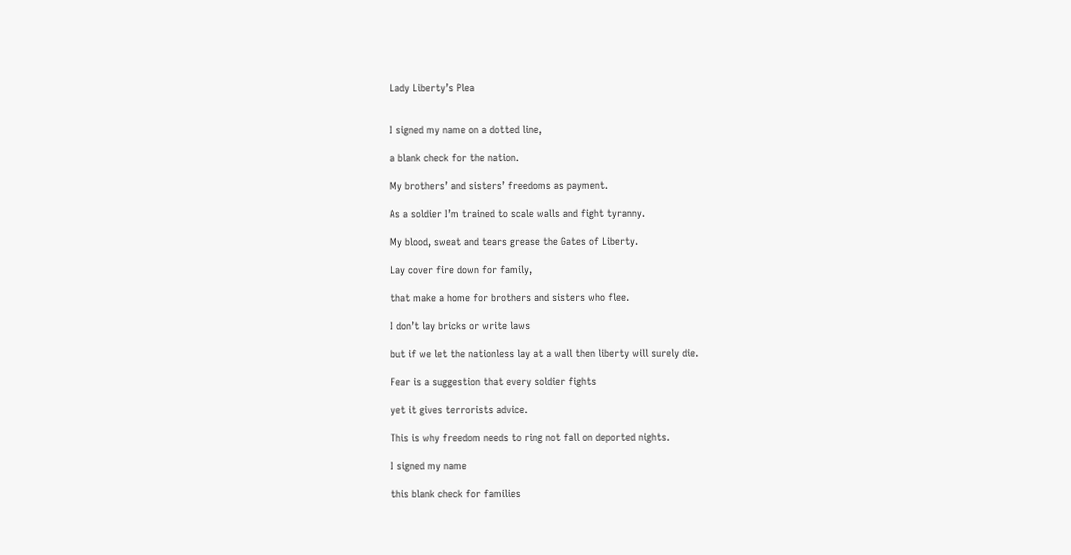Lady Liberty’s Plea


I signed my name on a dotted line,

a blank check for the nation.

My brothers’ and sisters’ freedoms as payment.

As a soldier I’m trained to scale walls and fight tyranny.

My blood, sweat and tears grease the Gates of Liberty.

Lay cover fire down for family,

that make a home for brothers and sisters who flee.

I don’t lay bricks or write laws

but if we let the nationless lay at a wall then liberty will surely die.

Fear is a suggestion that every soldier fights

yet it gives terrorists advice.

This is why freedom needs to ring not fall on deported nights.

I signed my name

this blank check for families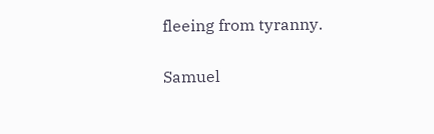fleeing from tyranny.

Samuel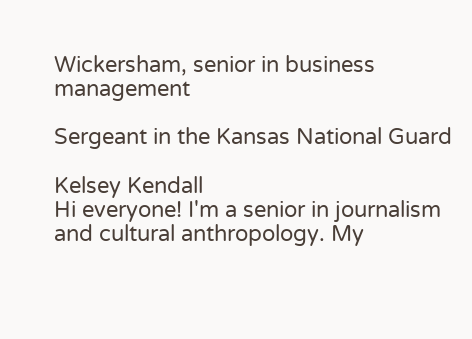Wickersham, senior in business management

Sergeant in the Kansas National Guard

Kelsey Kendall
Hi everyone! I'm a senior in journalism and cultural anthropology. My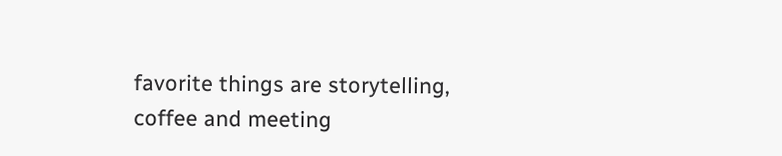favorite things are storytelling, coffee and meeting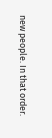new people. In that order.